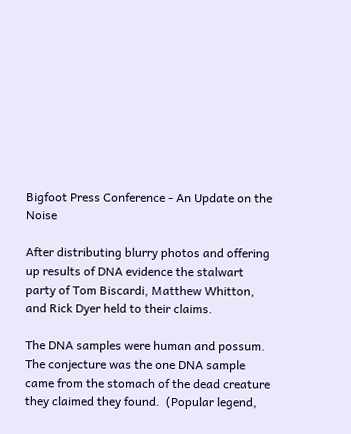Bigfoot Press Conference - An Update on the Noise

After distributing blurry photos and offering up results of DNA evidence the stalwart party of Tom Biscardi, Matthew Whitton, and Rick Dyer held to their claims.

The DNA samples were human and possum.  The conjecture was the one DNA sample came from the stomach of the dead creature they claimed they found.  (Popular legend,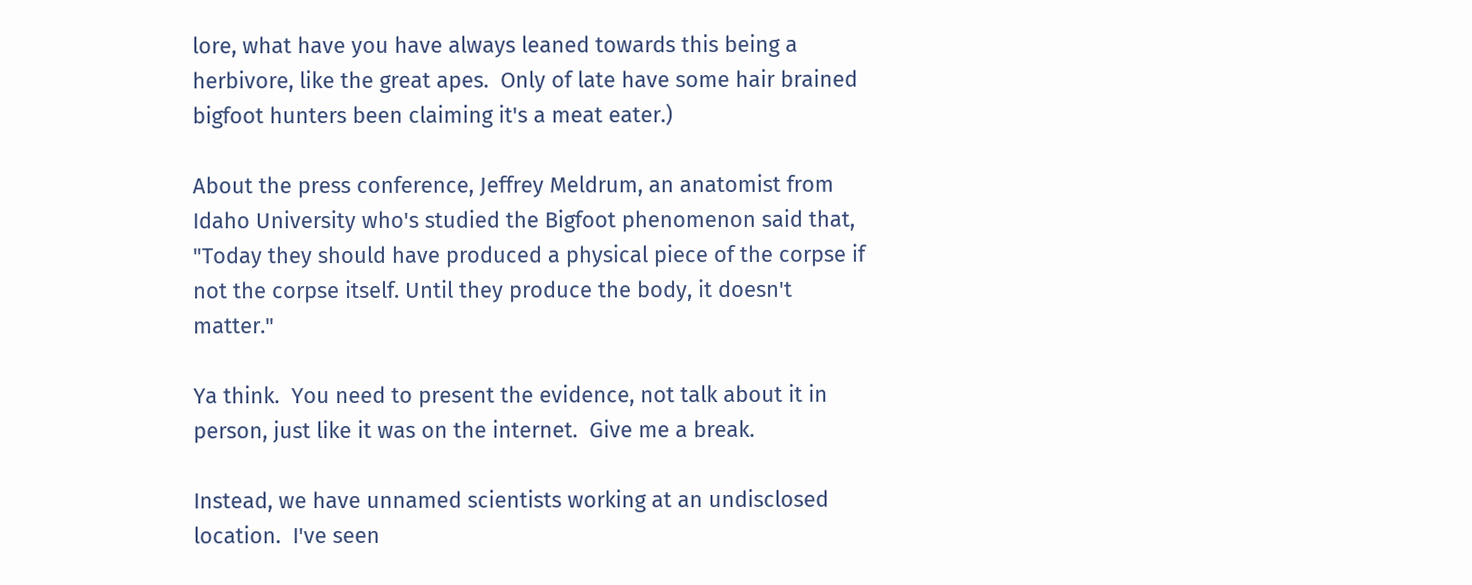lore, what have you have always leaned towards this being a herbivore, like the great apes.  Only of late have some hair brained bigfoot hunters been claiming it's a meat eater.)

About the press conference, Jeffrey Meldrum, an anatomist from Idaho University who's studied the Bigfoot phenomenon said that, "Today they should have produced a physical piece of the corpse if not the corpse itself. Until they produce the body, it doesn't matter."

Ya think.  You need to present the evidence, not talk about it in person, just like it was on the internet.  Give me a break.

Instead, we have unnamed scientists working at an undisclosed location.  I've seen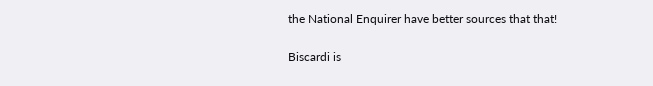the National Enquirer have better sources that that!

Biscardi is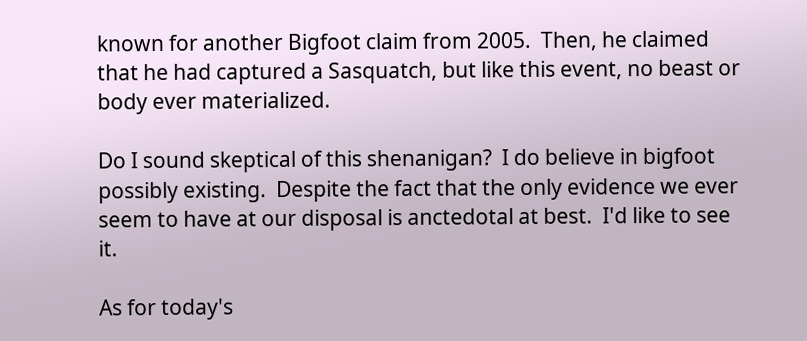known for another Bigfoot claim from 2005.  Then, he claimed that he had captured a Sasquatch, but like this event, no beast or body ever materialized.

Do I sound skeptical of this shenanigan?  I do believe in bigfoot possibly existing.  Despite the fact that the only evidence we ever seem to have at our disposal is anctedotal at best.  I'd like to see it.

As for today's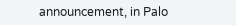announcement, in Palo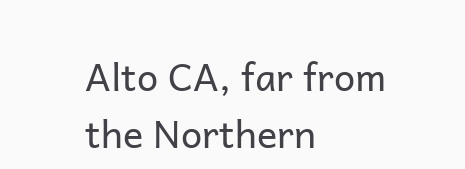Alto CA, far from the Northern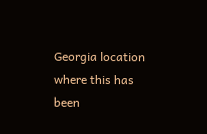Georgia location where this has been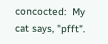concocted:  My cat says, "pfft".